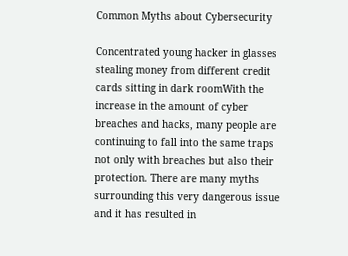Common Myths about Cybersecurity

Concentrated young hacker in glasses stealing money from different credit cards sitting in dark roomWith the increase in the amount of cyber breaches and hacks, many people are continuing to fall into the same traps not only with breaches but also their protection. There are many myths surrounding this very dangerous issue and it has resulted in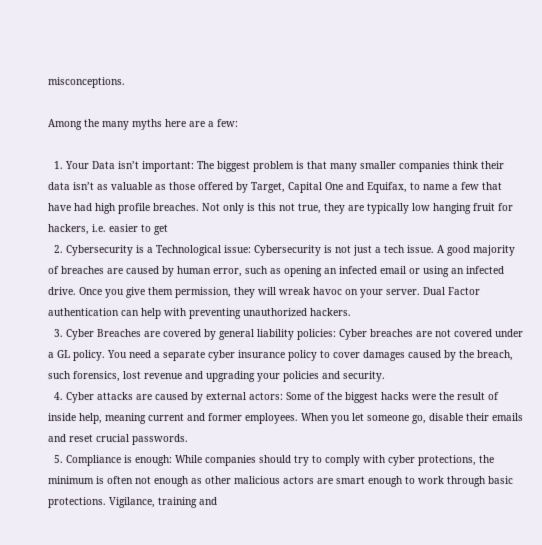misconceptions.

Among the many myths here are a few:

  1. Your Data isn’t important: The biggest problem is that many smaller companies think their data isn’t as valuable as those offered by Target, Capital One and Equifax, to name a few that have had high profile breaches. Not only is this not true, they are typically low hanging fruit for hackers, i.e. easier to get
  2. Cybersecurity is a Technological issue: Cybersecurity is not just a tech issue. A good majority of breaches are caused by human error, such as opening an infected email or using an infected drive. Once you give them permission, they will wreak havoc on your server. Dual Factor authentication can help with preventing unauthorized hackers.
  3. Cyber Breaches are covered by general liability policies: Cyber breaches are not covered under a GL policy. You need a separate cyber insurance policy to cover damages caused by the breach, such forensics, lost revenue and upgrading your policies and security.
  4. Cyber attacks are caused by external actors: Some of the biggest hacks were the result of inside help, meaning current and former employees. When you let someone go, disable their emails and reset crucial passwords.
  5. Compliance is enough: While companies should try to comply with cyber protections, the minimum is often not enough as other malicious actors are smart enough to work through basic protections. Vigilance, training and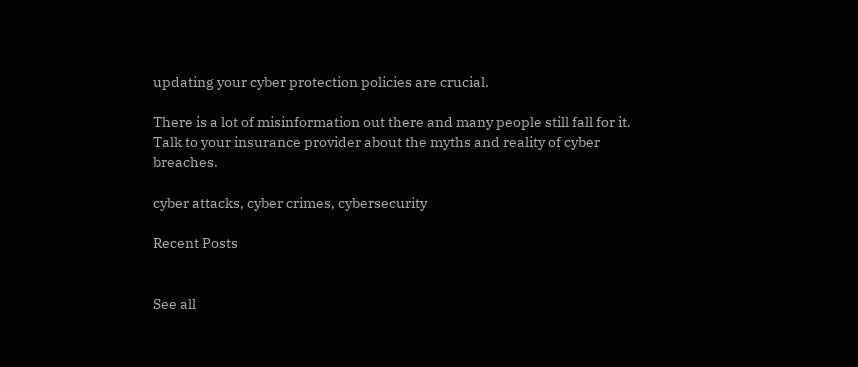updating your cyber protection policies are crucial.

There is a lot of misinformation out there and many people still fall for it. Talk to your insurance provider about the myths and reality of cyber breaches.

cyber attacks, cyber crimes, cybersecurity

Recent Posts


See all